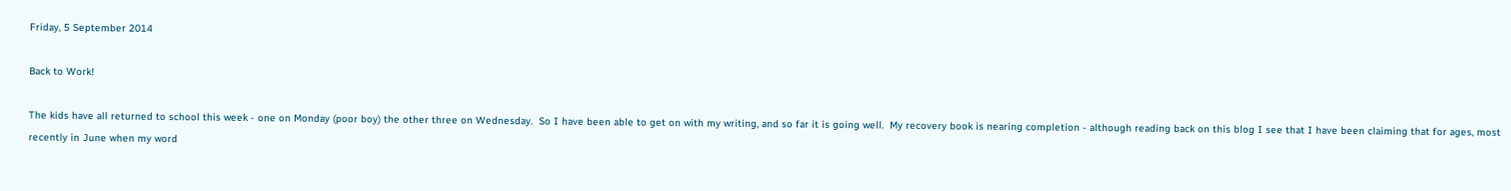Friday, 5 September 2014

Back to Work!

The kids have all returned to school this week - one on Monday (poor boy) the other three on Wednesday.  So I have been able to get on with my writing, and so far it is going well.  My recovery book is nearing completion - although reading back on this blog I see that I have been claiming that for ages, most recently in June when my word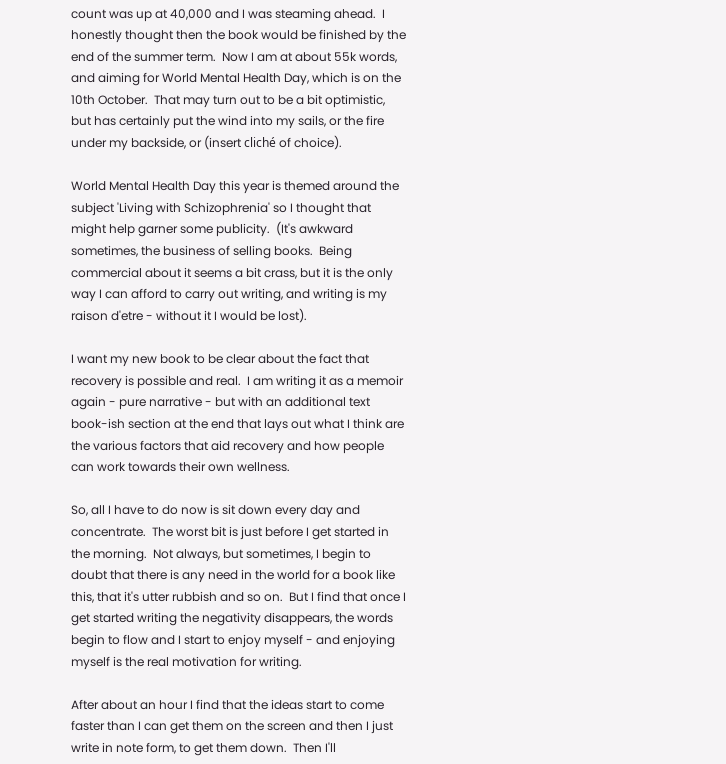count was up at 40,000 and I was steaming ahead.  I honestly thought then the book would be finished by the end of the summer term.  Now I am at about 55k words, and aiming for World Mental Health Day, which is on the 10th October.  That may turn out to be a bit optimistic, but has certainly put the wind into my sails, or the fire under my backside, or (insert cliché of choice).

World Mental Health Day this year is themed around the subject 'Living with Schizophrenia' so I thought that might help garner some publicity.  (It's awkward sometimes, the business of selling books.  Being commercial about it seems a bit crass, but it is the only way I can afford to carry out writing, and writing is my raison d'etre - without it I would be lost).

I want my new book to be clear about the fact that recovery is possible and real.  I am writing it as a memoir again - pure narrative - but with an additional text book-ish section at the end that lays out what I think are the various factors that aid recovery and how people can work towards their own wellness.

So, all I have to do now is sit down every day and concentrate.  The worst bit is just before I get started in the morning.  Not always, but sometimes, I begin to doubt that there is any need in the world for a book like this, that it's utter rubbish and so on.  But I find that once I get started writing the negativity disappears, the words begin to flow and I start to enjoy myself - and enjoying myself is the real motivation for writing.

After about an hour I find that the ideas start to come faster than I can get them on the screen and then I just write in note form, to get them down.  Then I'll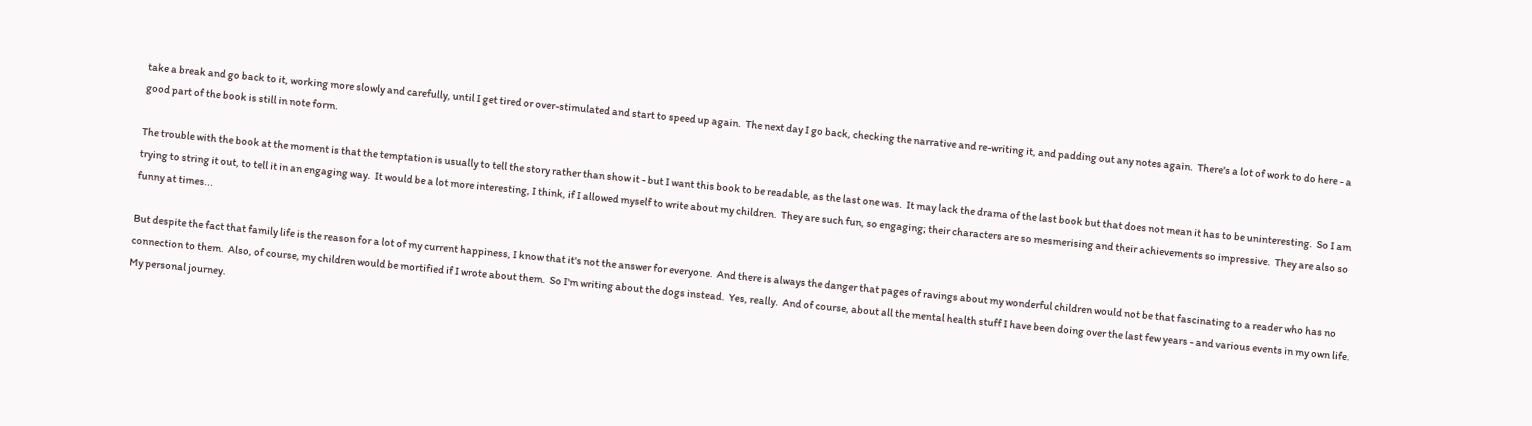take a break and go back to it, working more slowly and carefully, until I get tired or over-stimulated and start to speed up again.  The next day I go back, checking the narrative and re-writing it, and padding out any notes again.  There's a lot of work to do here - a good part of the book is still in note form.

The trouble with the book at the moment is that the temptation is usually to tell the story rather than show it - but I want this book to be readable, as the last one was.  It may lack the drama of the last book but that does not mean it has to be uninteresting.  So I am trying to string it out, to tell it in an engaging way.  It would be a lot more interesting, I think, if I allowed myself to write about my children.  They are such fun, so engaging; their characters are so mesmerising and their achievements so impressive.  They are also so funny at times...

But despite the fact that family life is the reason for a lot of my current happiness, I know that it's not the answer for everyone.  And there is always the danger that pages of ravings about my wonderful children would not be that fascinating to a reader who has no connection to them.  Also, of course, my children would be mortified if I wrote about them.  So I'm writing about the dogs instead.  Yes, really.  And of course, about all the mental health stuff I have been doing over the last few years - and various events in my own life.  My personal journey.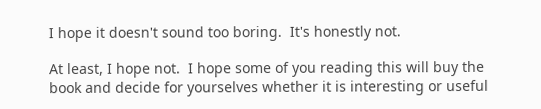I hope it doesn't sound too boring.  It's honestly not.

At least, I hope not.  I hope some of you reading this will buy the book and decide for yourselves whether it is interesting or useful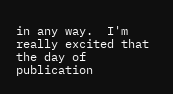in any way.  I'm really excited that the day of publication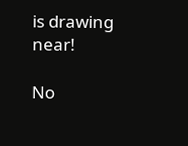is drawing near!

No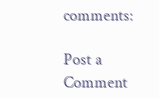comments:

Post a Comment